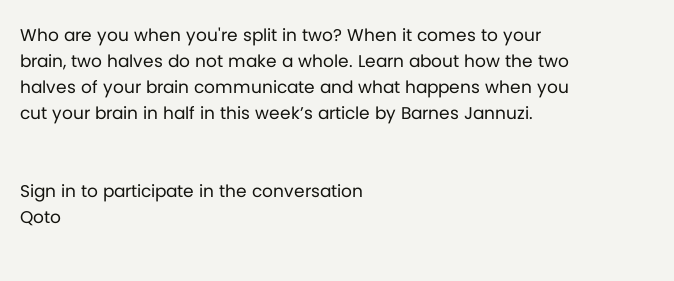Who are you when you're split in two? When it comes to your brain, two halves do not make a whole. Learn about how the two halves of your brain communicate and what happens when you cut your brain in half in this week’s article by Barnes Jannuzi.


Sign in to participate in the conversation
Qoto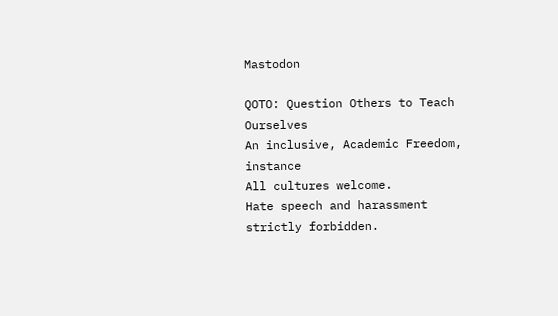Mastodon

QOTO: Question Others to Teach Ourselves
An inclusive, Academic Freedom, instance
All cultures welcome.
Hate speech and harassment strictly forbidden.